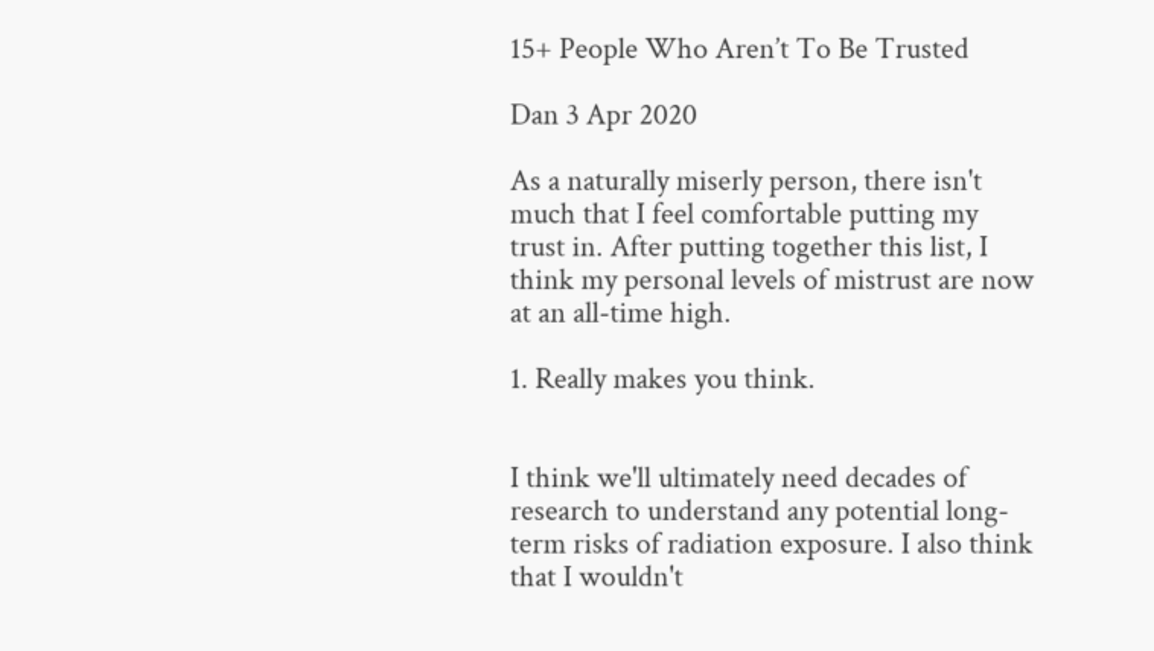15+ People Who Aren’t To Be Trusted

Dan 3 Apr 2020

As a naturally miserly person, there isn't much that I feel comfortable putting my trust in. After putting together this list, I think my personal levels of mistrust are now at an all-time high.

1. Really makes you think.


I think we'll ultimately need decades of research to understand any potential long-term risks of radiation exposure. I also think that I wouldn't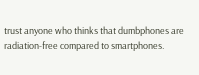trust anyone who thinks that dumbphones are radiation-free compared to smartphones.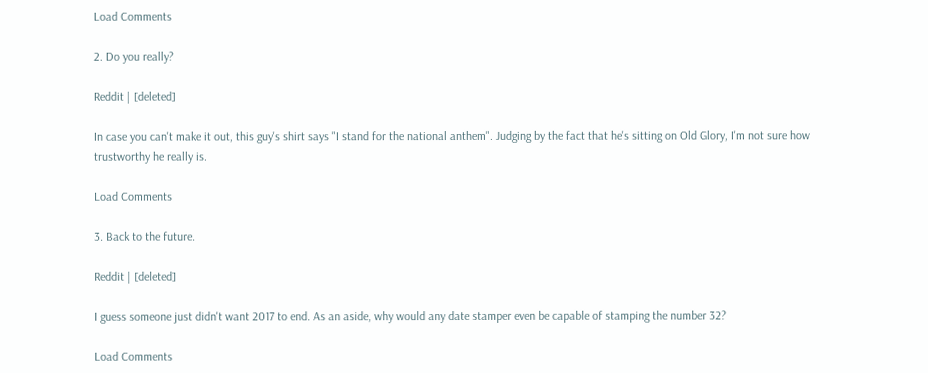Load Comments

2. Do you really?

Reddit | [deleted]

In case you can't make it out, this guy's shirt says "I stand for the national anthem". Judging by the fact that he's sitting on Old Glory, I'm not sure how trustworthy he really is.

Load Comments

3. Back to the future.

Reddit | [deleted]

I guess someone just didn't want 2017 to end. As an aside, why would any date stamper even be capable of stamping the number 32?

Load Comments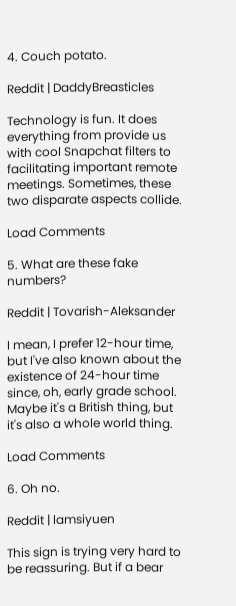4. Couch potato.

Reddit | DaddyBreasticles

Technology is fun. It does everything from provide us with cool Snapchat filters to facilitating important remote meetings. Sometimes, these two disparate aspects collide.

Load Comments

5. What are these fake numbers?

Reddit | Tovarish-Aleksander

I mean, I prefer 12-hour time, but I've also known about the existence of 24-hour time since, oh, early grade school. Maybe it's a British thing, but it's also a whole world thing.

Load Comments

6. Oh no.

Reddit | lamsiyuen

This sign is trying very hard to be reassuring. But if a bear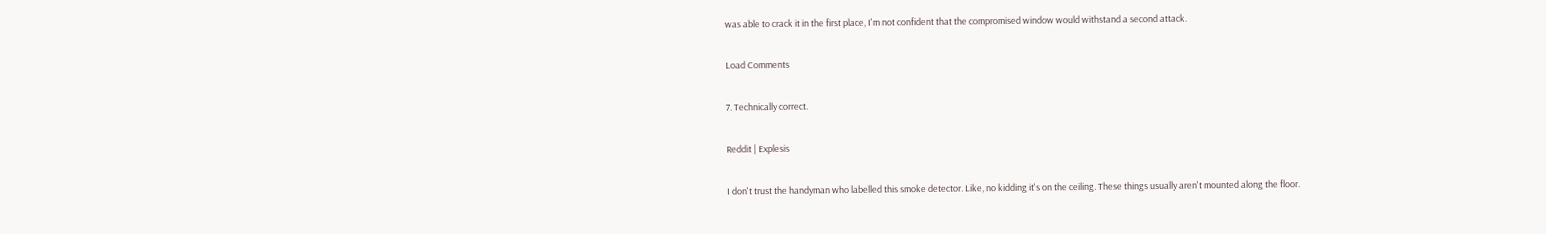was able to crack it in the first place, I'm not confident that the compromised window would withstand a second attack.

Load Comments

7. Technically correct.

Reddit | Explesis

I don't trust the handyman who labelled this smoke detector. Like, no kidding it's on the ceiling. These things usually aren't mounted along the floor.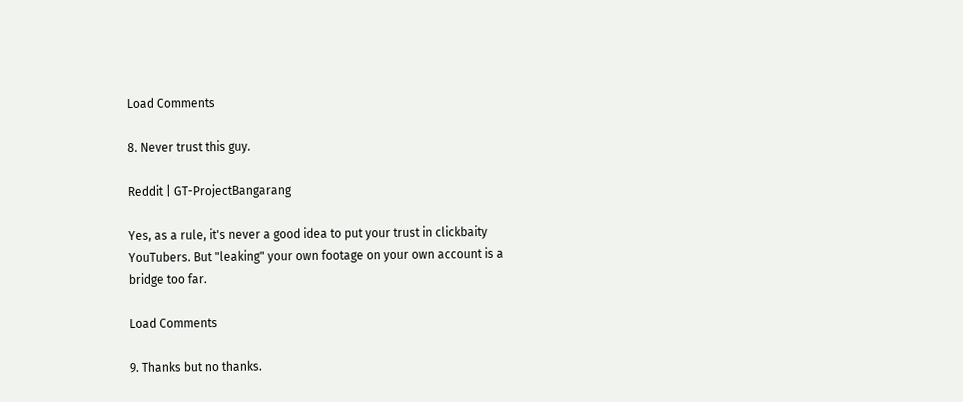Load Comments

8. Never trust this guy.

Reddit | GT-ProjectBangarang

Yes, as a rule, it's never a good idea to put your trust in clickbaity YouTubers. But "leaking" your own footage on your own account is a bridge too far.

Load Comments

9. Thanks but no thanks.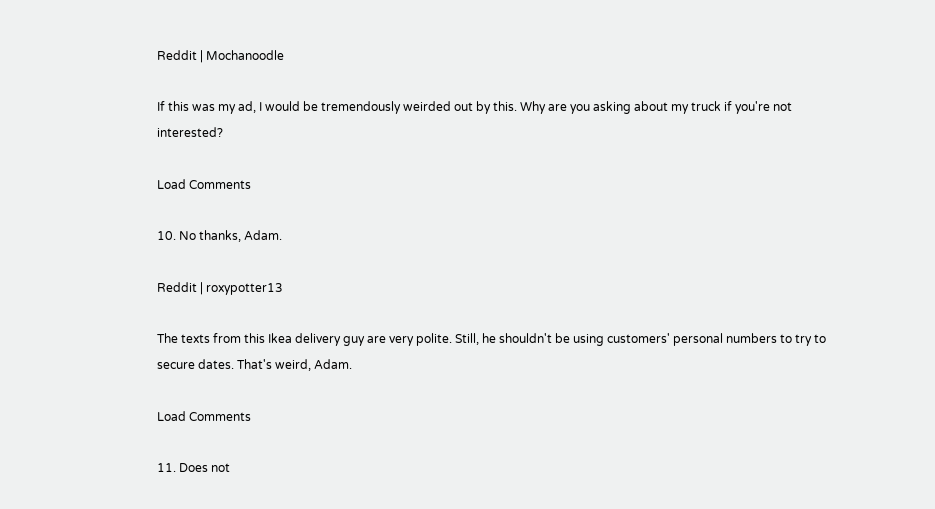Reddit | Mochanoodle

If this was my ad, I would be tremendously weirded out by this. Why are you asking about my truck if you're not interested?

Load Comments

10. No thanks, Adam.

Reddit | roxypotter13

The texts from this Ikea delivery guy are very polite. Still, he shouldn't be using customers' personal numbers to try to secure dates. That's weird, Adam.

Load Comments

11. Does not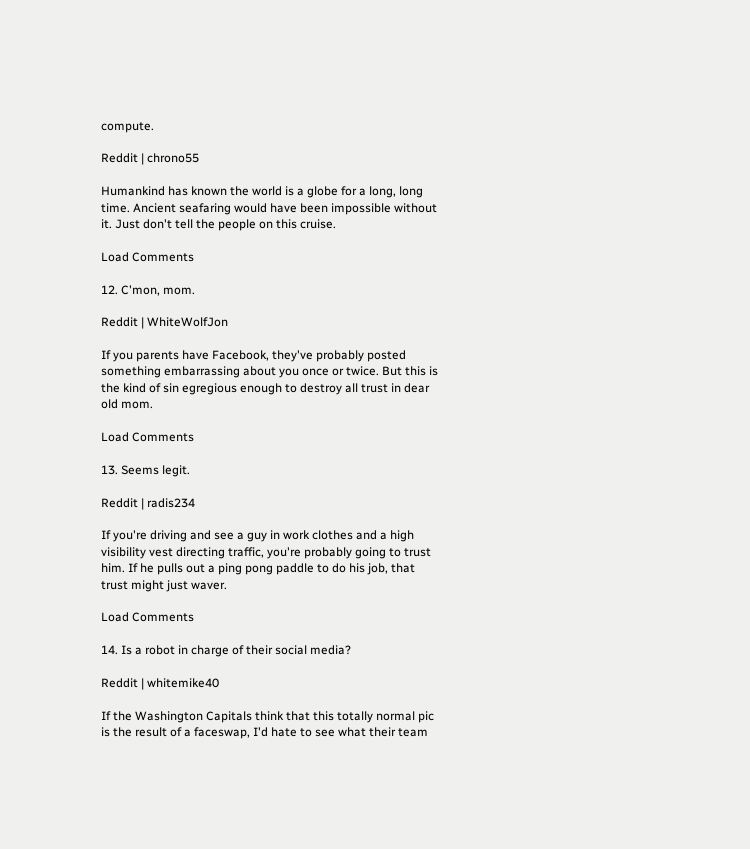compute.

Reddit | chrono55

Humankind has known the world is a globe for a long, long time. Ancient seafaring would have been impossible without it. Just don't tell the people on this cruise.

Load Comments

12. C'mon, mom.

Reddit | WhiteWolfJon

If you parents have Facebook, they've probably posted something embarrassing about you once or twice. But this is the kind of sin egregious enough to destroy all trust in dear old mom.

Load Comments

13. Seems legit.

Reddit | radis234

If you're driving and see a guy in work clothes and a high visibility vest directing traffic, you're probably going to trust him. If he pulls out a ping pong paddle to do his job, that trust might just waver.

Load Comments

14. Is a robot in charge of their social media?

Reddit | whitemike40

If the Washington Capitals think that this totally normal pic is the result of a faceswap, I'd hate to see what their team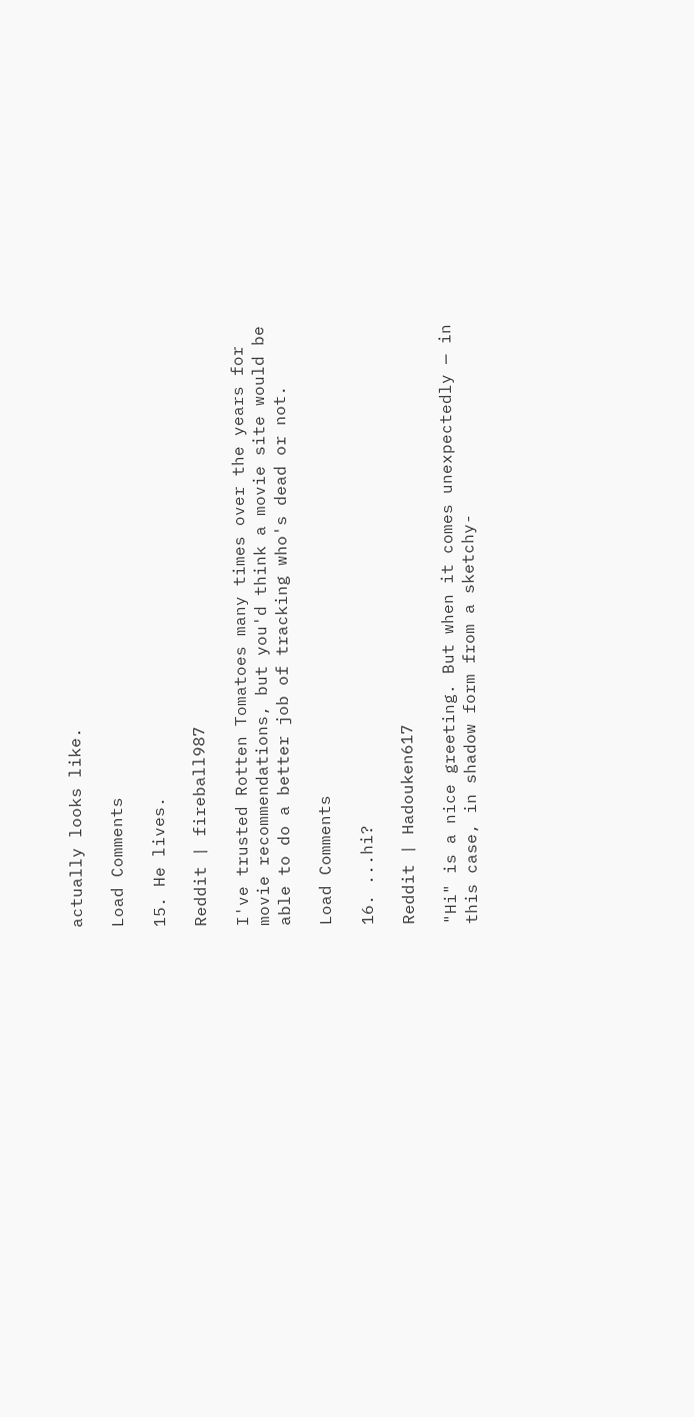actually looks like.

Load Comments

15. He lives.

Reddit | fireball987

I've trusted Rotten Tomatoes many times over the years for movie recommendations, but you'd think a movie site would be able to do a better job of tracking who's dead or not.

Load Comments

16. ...hi?

Reddit | Hadouken617

"Hi" is a nice greeting. But when it comes unexpectedly — in this case, in shadow form from a sketchy-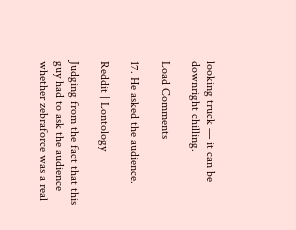looking truck — it can be downright chilling.

Load Comments

17. He asked the audience.

Reddit | Lontology

Judging from the fact that this guy had to ask the audience whether zebraforce was a real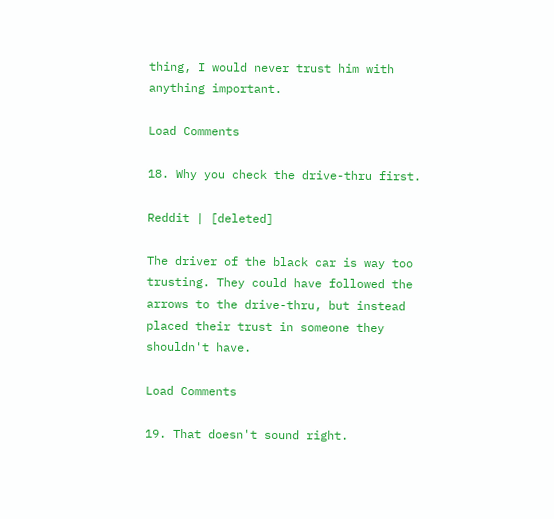thing, I would never trust him with anything important.

Load Comments

18. Why you check the drive-thru first.

Reddit | [deleted]

The driver of the black car is way too trusting. They could have followed the arrows to the drive-thru, but instead placed their trust in someone they shouldn't have.

Load Comments

19. That doesn't sound right.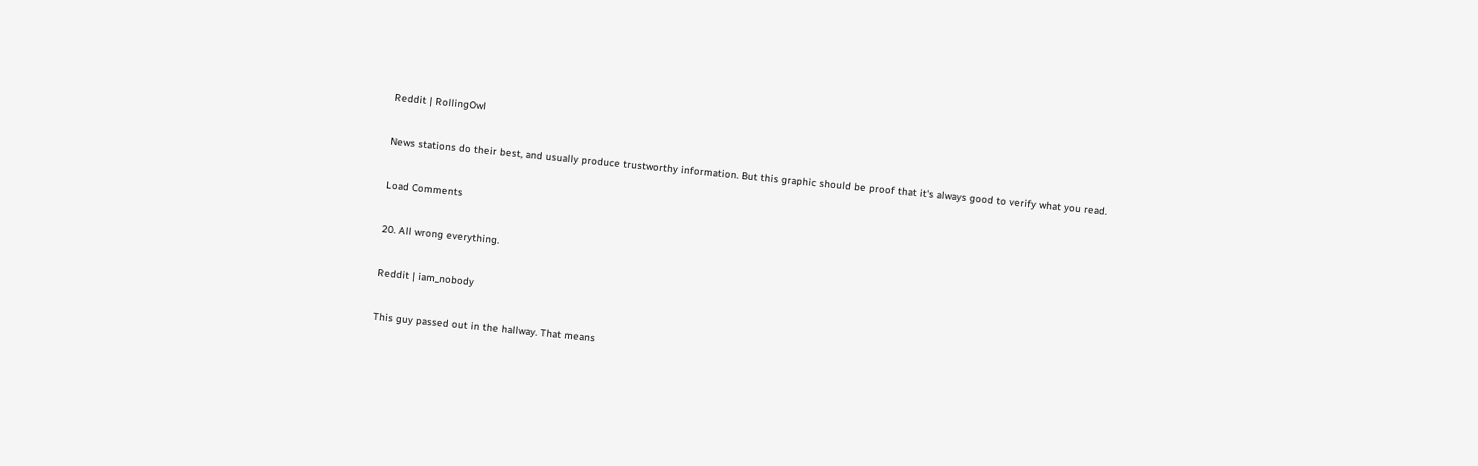Reddit | RollingOwl

News stations do their best, and usually produce trustworthy information. But this graphic should be proof that it's always good to verify what you read.

Load Comments

20. All wrong everything.

Reddit | iam_nobody

This guy passed out in the hallway. That means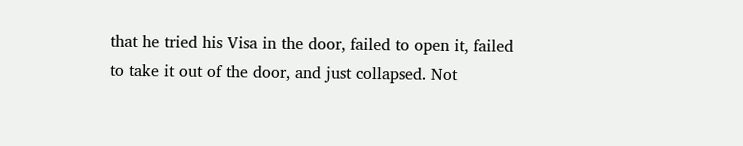that he tried his Visa in the door, failed to open it, failed to take it out of the door, and just collapsed. Not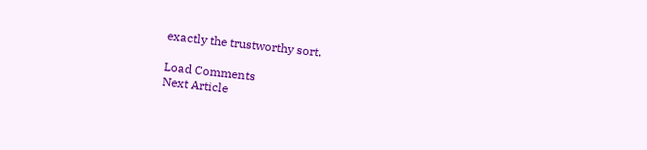exactly the trustworthy sort.

Load Comments
Next Article